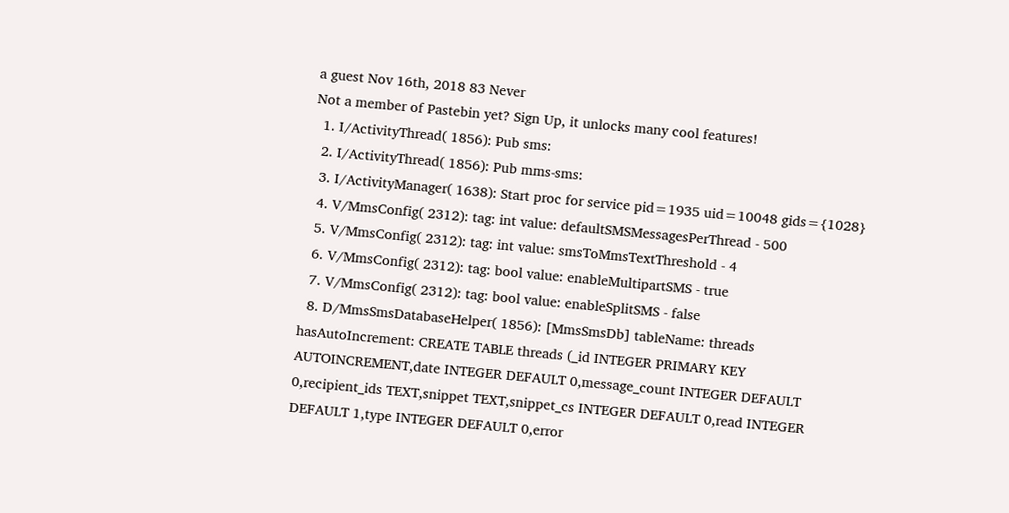a guest Nov 16th, 2018 83 Never
Not a member of Pastebin yet? Sign Up, it unlocks many cool features!
  1. I/ActivityThread( 1856): Pub sms:
  2. I/ActivityThread( 1856): Pub mms-sms:
  3. I/ActivityManager( 1638): Start proc for service pid=1935 uid=10048 gids={1028}
  4. V/MmsConfig( 2312): tag: int value: defaultSMSMessagesPerThread - 500
  5. V/MmsConfig( 2312): tag: int value: smsToMmsTextThreshold - 4
  6. V/MmsConfig( 2312): tag: bool value: enableMultipartSMS - true
  7. V/MmsConfig( 2312): tag: bool value: enableSplitSMS - false
  8. D/MmsSmsDatabaseHelper( 1856): [MmsSmsDb] tableName: threads hasAutoIncrement: CREATE TABLE threads (_id INTEGER PRIMARY KEY AUTOINCREMENT,date INTEGER DEFAULT 0,message_count INTEGER DEFAULT 0,recipient_ids TEXT,snippet TEXT,snippet_cs INTEGER DEFAULT 0,read INTEGER DEFAULT 1,type INTEGER DEFAULT 0,error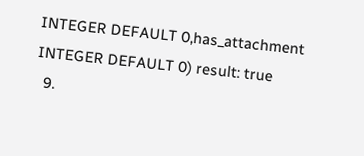INTEGER DEFAULT 0,has_attachment INTEGER DEFAULT 0) result: true
  9.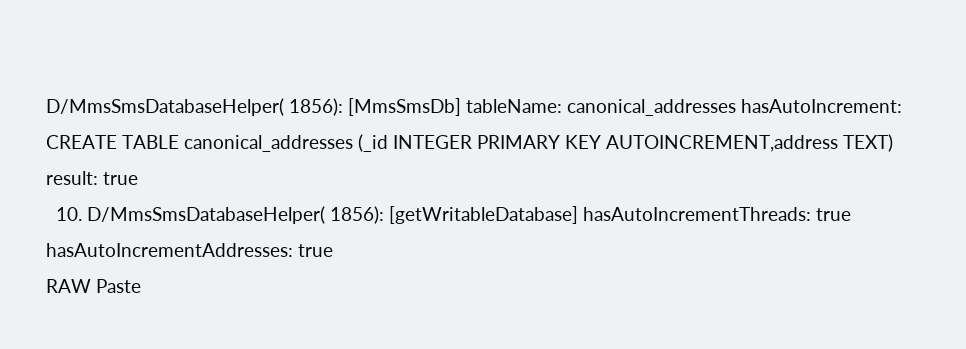D/MmsSmsDatabaseHelper( 1856): [MmsSmsDb] tableName: canonical_addresses hasAutoIncrement: CREATE TABLE canonical_addresses (_id INTEGER PRIMARY KEY AUTOINCREMENT,address TEXT) result: true
  10. D/MmsSmsDatabaseHelper( 1856): [getWritableDatabase] hasAutoIncrementThreads: true hasAutoIncrementAddresses: true
RAW Paste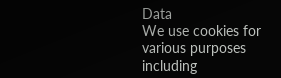Data
We use cookies for various purposes including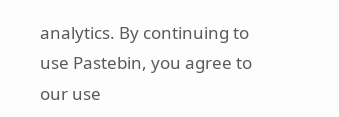analytics. By continuing to use Pastebin, you agree to our use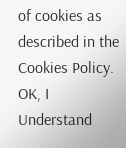of cookies as described in the Cookies Policy. OK, I Understand